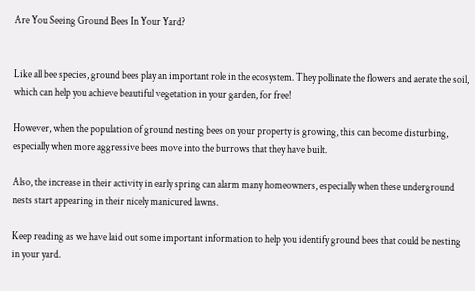Are You Seeing Ground Bees In Your Yard?


Like all bee species, ground bees play an important role in the ecosystem. They pollinate the flowers and aerate the soil, which can help you achieve beautiful vegetation in your garden, for free!

However, when the population of ground nesting bees on your property is growing, this can become disturbing, especially when more aggressive bees move into the burrows that they have built.

Also, the increase in their activity in early spring can alarm many homeowners, especially when these underground nests start appearing in their nicely manicured lawns.

Keep reading as we have laid out some important information to help you identify ground bees that could be nesting in your yard.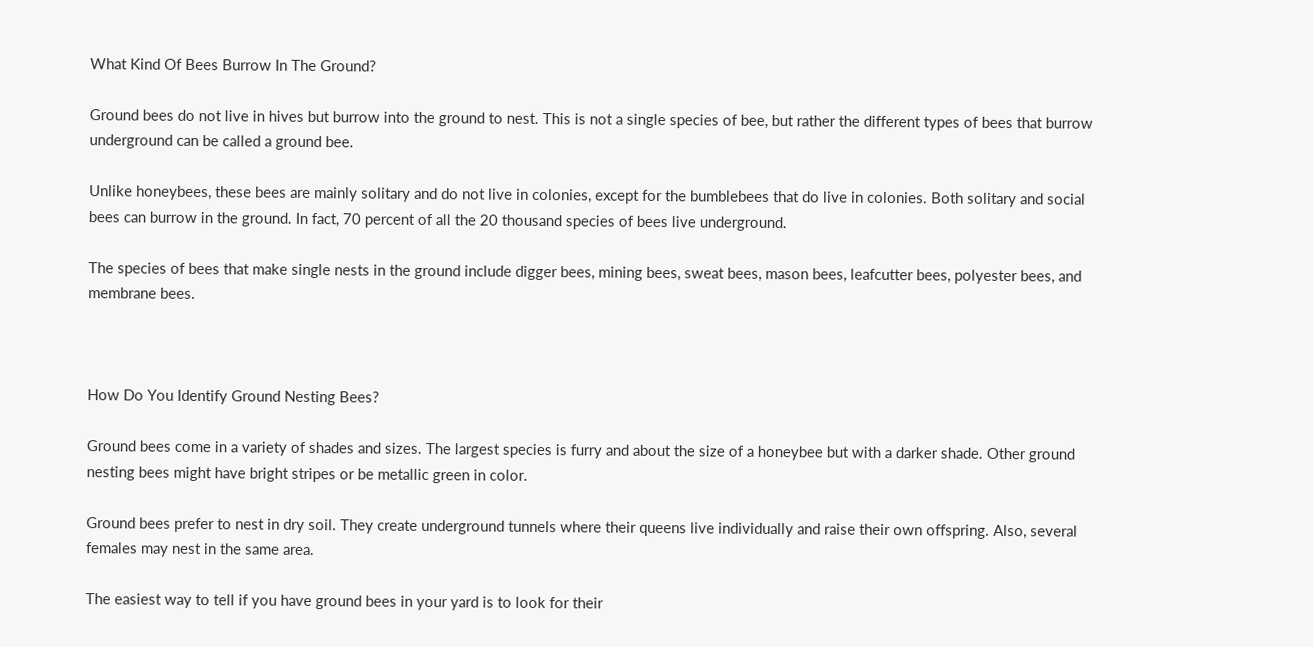What Kind Of Bees Burrow In The Ground?

Ground bees do not live in hives but burrow into the ground to nest. This is not a single species of bee, but rather the different types of bees that burrow underground can be called a ground bee.

Unlike honeybees, these bees are mainly solitary and do not live in colonies, except for the bumblebees that do live in colonies. Both solitary and social bees can burrow in the ground. In fact, 70 percent of all the 20 thousand species of bees live underground.

The species of bees that make single nests in the ground include digger bees, mining bees, sweat bees, mason bees, leafcutter bees, polyester bees, and membrane bees.



How Do You Identify Ground Nesting Bees?

Ground bees come in a variety of shades and sizes. The largest species is furry and about the size of a honeybee but with a darker shade. Other ground nesting bees might have bright stripes or be metallic green in color.

Ground bees prefer to nest in dry soil. They create underground tunnels where their queens live individually and raise their own offspring. Also, several females may nest in the same area.

The easiest way to tell if you have ground bees in your yard is to look for their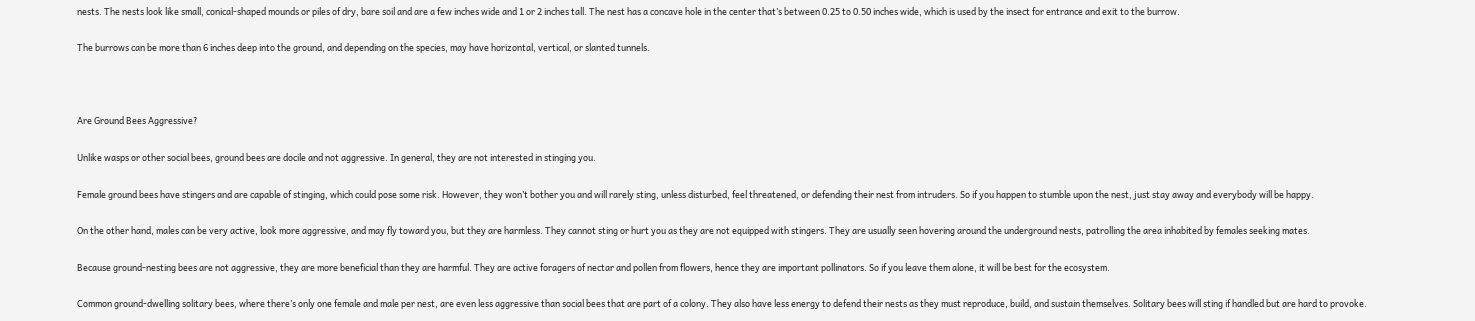nests. The nests look like small, conical-shaped mounds or piles of dry, bare soil and are a few inches wide and 1 or 2 inches tall. The nest has a concave hole in the center that’s between 0.25 to 0.50 inches wide, which is used by the insect for entrance and exit to the burrow.

The burrows can be more than 6 inches deep into the ground, and depending on the species, may have horizontal, vertical, or slanted tunnels.



Are Ground Bees Aggressive?

Unlike wasps or other social bees, ground bees are docile and not aggressive. In general, they are not interested in stinging you.

Female ground bees have stingers and are capable of stinging, which could pose some risk. However, they won’t bother you and will rarely sting, unless disturbed, feel threatened, or defending their nest from intruders. So if you happen to stumble upon the nest, just stay away and everybody will be happy.

On the other hand, males can be very active, look more aggressive, and may fly toward you, but they are harmless. They cannot sting or hurt you as they are not equipped with stingers. They are usually seen hovering around the underground nests, patrolling the area inhabited by females seeking mates.

Because ground-nesting bees are not aggressive, they are more beneficial than they are harmful. They are active foragers of nectar and pollen from flowers, hence they are important pollinators. So if you leave them alone, it will be best for the ecosystem.

Common ground-dwelling solitary bees, where there’s only one female and male per nest, are even less aggressive than social bees that are part of a colony. They also have less energy to defend their nests as they must reproduce, build, and sustain themselves. Solitary bees will sting if handled but are hard to provoke.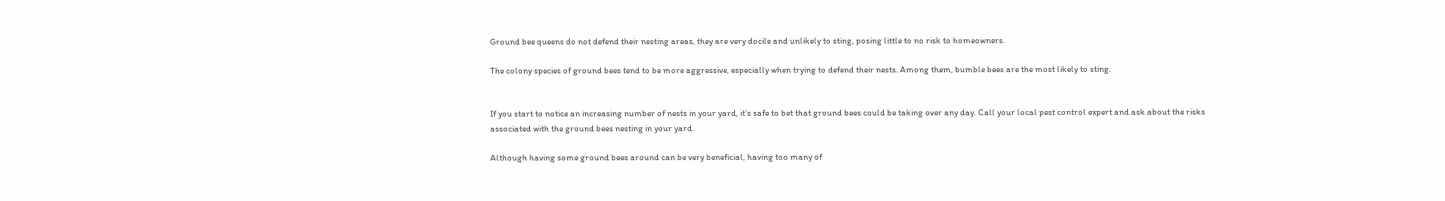Ground bee queens do not defend their nesting areas, they are very docile and unlikely to sting, posing little to no risk to homeowners.

The colony species of ground bees tend to be more aggressive, especially when trying to defend their nests. Among them, bumble bees are the most likely to sting.


If you start to notice an increasing number of nests in your yard, it’s safe to bet that ground bees could be taking over any day. Call your local pest control expert and ask about the risks associated with the ground bees nesting in your yard.

Although having some ground bees around can be very beneficial, having too many of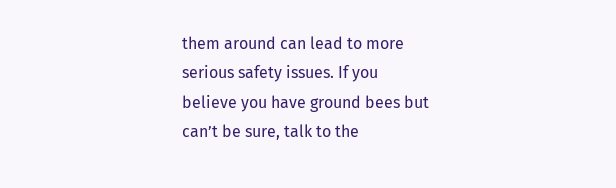them around can lead to more serious safety issues. If you believe you have ground bees but can’t be sure, talk to the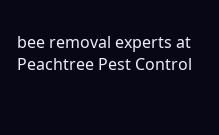bee removal experts at Peachtree Pest Control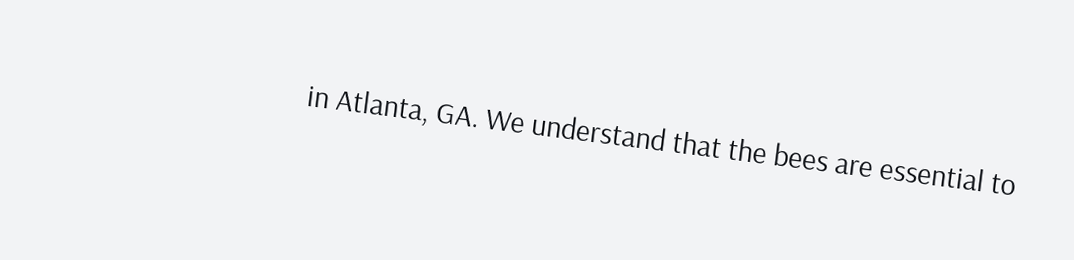in Atlanta, GA. We understand that the bees are essential to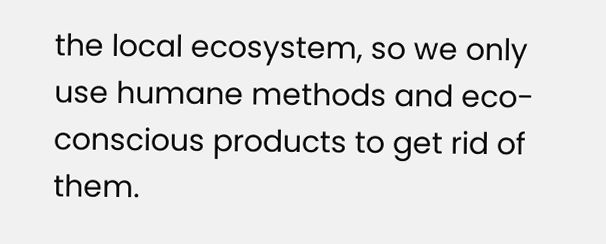the local ecosystem, so we only use humane methods and eco-conscious products to get rid of them.